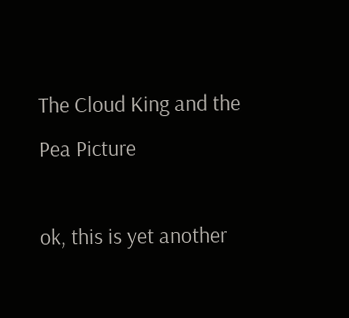The Cloud King and the Pea Picture

ok, this is yet another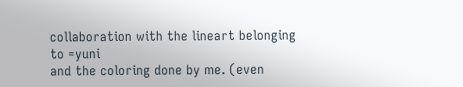collaboration with the lineart belonging to =yuni
and the coloring done by me. (even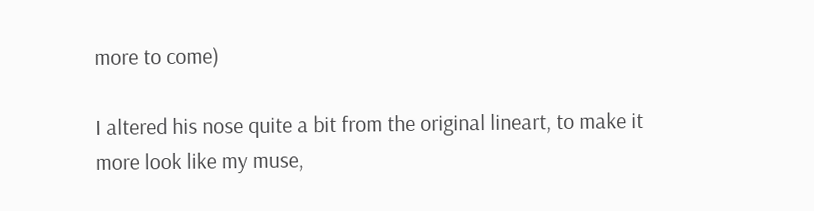more to come)

I altered his nose quite a bit from the original lineart, to make it more look like my muse,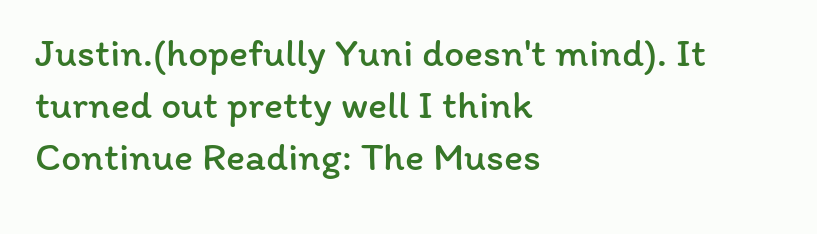Justin.(hopefully Yuni doesn't mind). It turned out pretty well I think
Continue Reading: The Muses